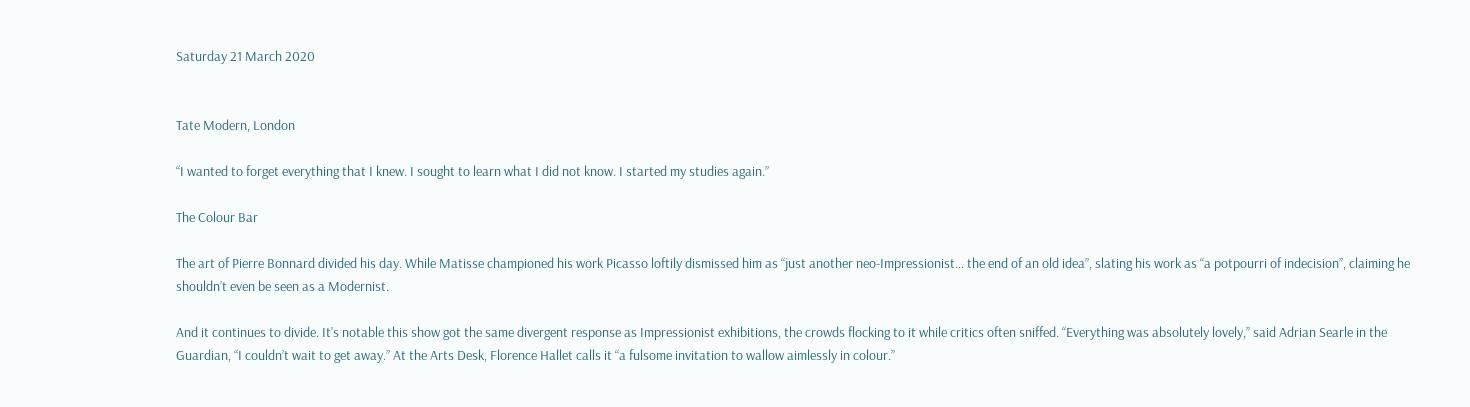Saturday 21 March 2020


Tate Modern, London

“I wanted to forget everything that I knew. I sought to learn what I did not know. I started my studies again.”

The Colour Bar

The art of Pierre Bonnard divided his day. While Matisse championed his work Picasso loftily dismissed him as “just another neo-Impressionist… the end of an old idea”, slating his work as “a potpourri of indecision”, claiming he shouldn’t even be seen as a Modernist.

And it continues to divide. It’s notable this show got the same divergent response as Impressionist exhibitions, the crowds flocking to it while critics often sniffed. “Everything was absolutely lovely,” said Adrian Searle in the Guardian, “I couldn’t wait to get away.” At the Arts Desk, Florence Hallet calls it “a fulsome invitation to wallow aimlessly in colour.”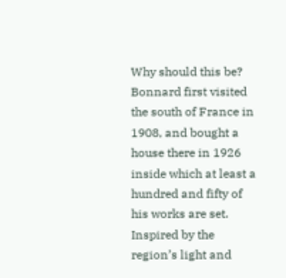Why should this be? Bonnard first visited the south of France in 1908, and bought a house there in 1926 inside which at least a hundred and fifty of his works are set. Inspired by the region’s light and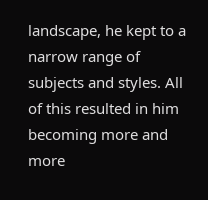landscape, he kept to a narrow range of subjects and styles. All of this resulted in him becoming more and more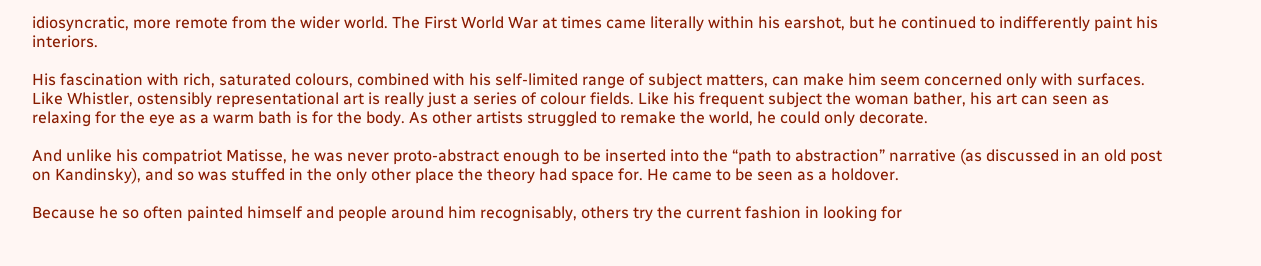idiosyncratic, more remote from the wider world. The First World War at times came literally within his earshot, but he continued to indifferently paint his interiors.

His fascination with rich, saturated colours, combined with his self-limited range of subject matters, can make him seem concerned only with surfaces. Like Whistler, ostensibly representational art is really just a series of colour fields. Like his frequent subject the woman bather, his art can seen as relaxing for the eye as a warm bath is for the body. As other artists struggled to remake the world, he could only decorate.

And unlike his compatriot Matisse, he was never proto-abstract enough to be inserted into the “path to abstraction” narrative (as discussed in an old post on Kandinsky), and so was stuffed in the only other place the theory had space for. He came to be seen as a holdover.

Because he so often painted himself and people around him recognisably, others try the current fashion in looking for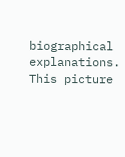biographical explanations. This picture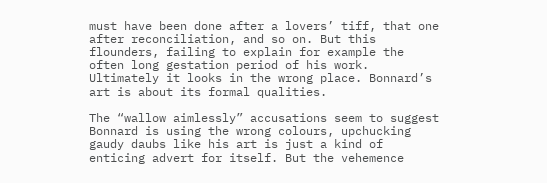must have been done after a lovers’ tiff, that one after reconciliation, and so on. But this flounders, failing to explain for example the often long gestation period of his work. Ultimately it looks in the wrong place. Bonnard’s art is about its formal qualities.

The “wallow aimlessly” accusations seem to suggest Bonnard is using the wrong colours, upchucking gaudy daubs like his art is just a kind of enticing advert for itself. But the vehemence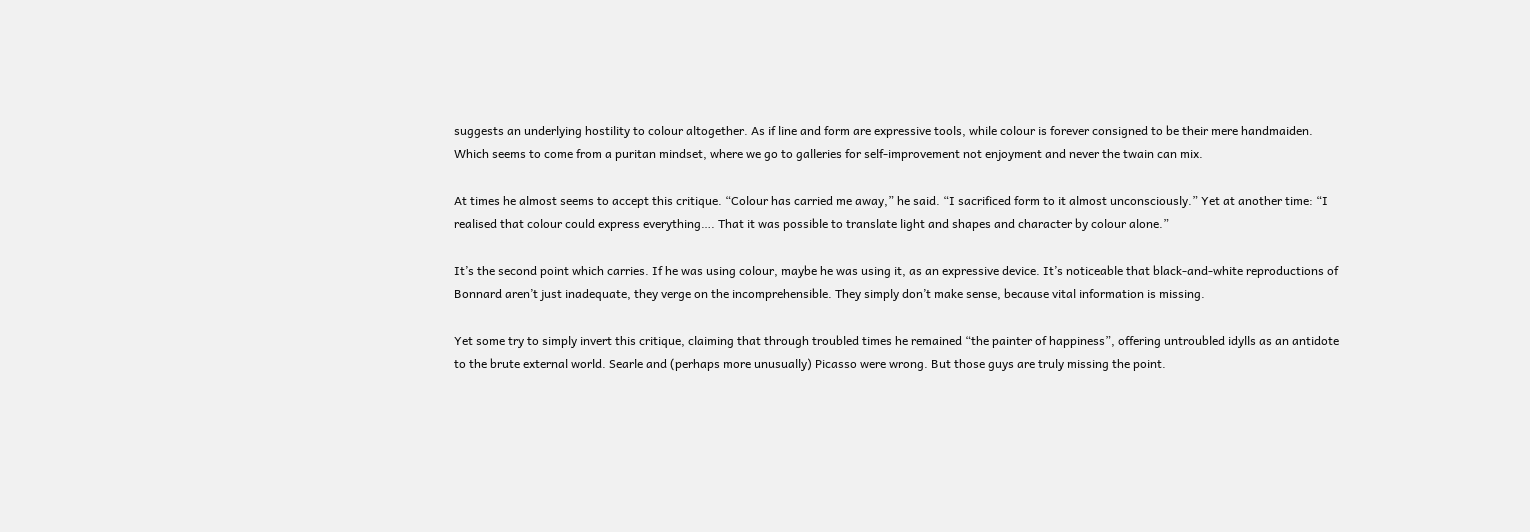suggests an underlying hostility to colour altogether. As if line and form are expressive tools, while colour is forever consigned to be their mere handmaiden. Which seems to come from a puritan mindset, where we go to galleries for self-improvement not enjoyment and never the twain can mix.

At times he almost seems to accept this critique. “Colour has carried me away,” he said. “I sacrificed form to it almost unconsciously.” Yet at another time: “I realised that colour could express everything…. That it was possible to translate light and shapes and character by colour alone.”

It’s the second point which carries. If he was using colour, maybe he was using it, as an expressive device. It’s noticeable that black-and-white reproductions of Bonnard aren’t just inadequate, they verge on the incomprehensible. They simply don’t make sense, because vital information is missing.

Yet some try to simply invert this critique, claiming that through troubled times he remained “the painter of happiness”, offering untroubled idylls as an antidote to the brute external world. Searle and (perhaps more unusually) Picasso were wrong. But those guys are truly missing the point.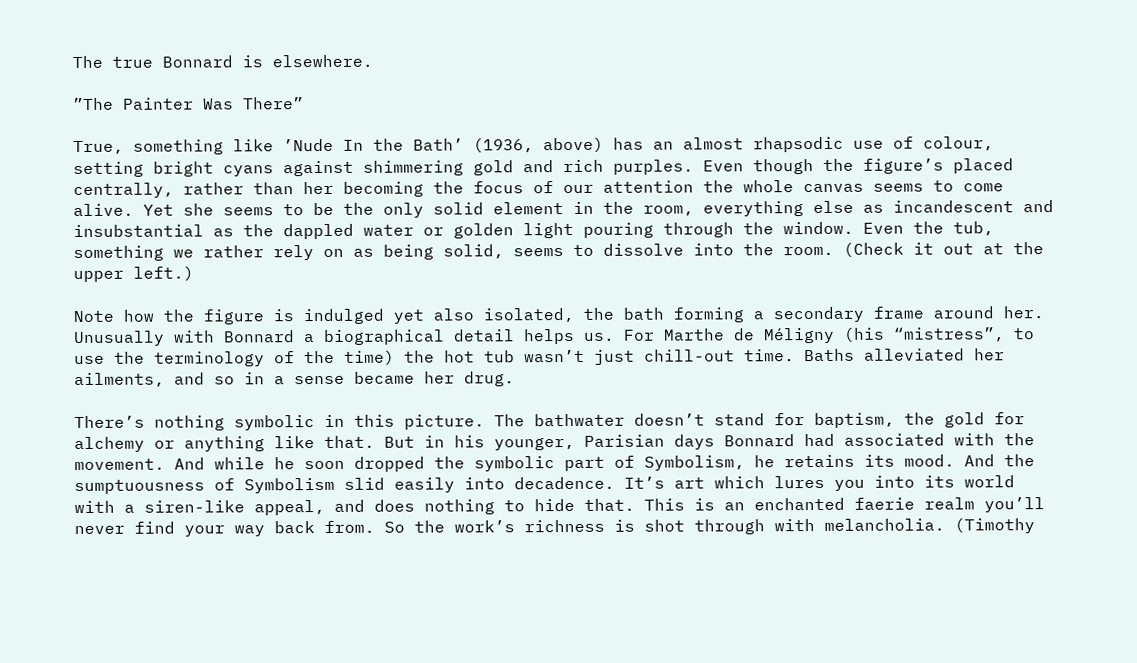The true Bonnard is elsewhere.

”The Painter Was There”

True, something like ’Nude In the Bath’ (1936, above) has an almost rhapsodic use of colour, setting bright cyans against shimmering gold and rich purples. Even though the figure’s placed centrally, rather than her becoming the focus of our attention the whole canvas seems to come alive. Yet she seems to be the only solid element in the room, everything else as incandescent and insubstantial as the dappled water or golden light pouring through the window. Even the tub, something we rather rely on as being solid, seems to dissolve into the room. (Check it out at the upper left.)

Note how the figure is indulged yet also isolated, the bath forming a secondary frame around her. Unusually with Bonnard a biographical detail helps us. For Marthe de Méligny (his “mistress”, to use the terminology of the time) the hot tub wasn’t just chill-out time. Baths alleviated her ailments, and so in a sense became her drug.

There’s nothing symbolic in this picture. The bathwater doesn’t stand for baptism, the gold for alchemy or anything like that. But in his younger, Parisian days Bonnard had associated with the movement. And while he soon dropped the symbolic part of Symbolism, he retains its mood. And the sumptuousness of Symbolism slid easily into decadence. It’s art which lures you into its world with a siren-like appeal, and does nothing to hide that. This is an enchanted faerie realm you’ll never find your way back from. So the work’s richness is shot through with melancholia. (Timothy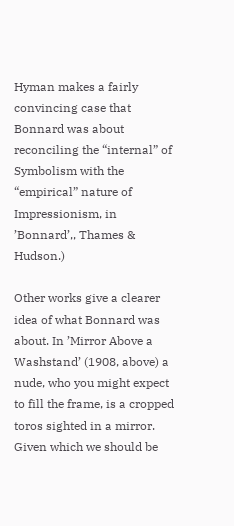Hyman makes a fairly convincing case that Bonnard was about reconciling the “internal” of Symbolism with the “empirical” nature of Impressionism, in ’Bonnard’,, Thames & Hudson.)

Other works give a clearer idea of what Bonnard was about. In ’Mirror Above a Washstand’ (1908, above) a nude, who you might expect to fill the frame, is a cropped toros sighted in a mirror. Given which we should be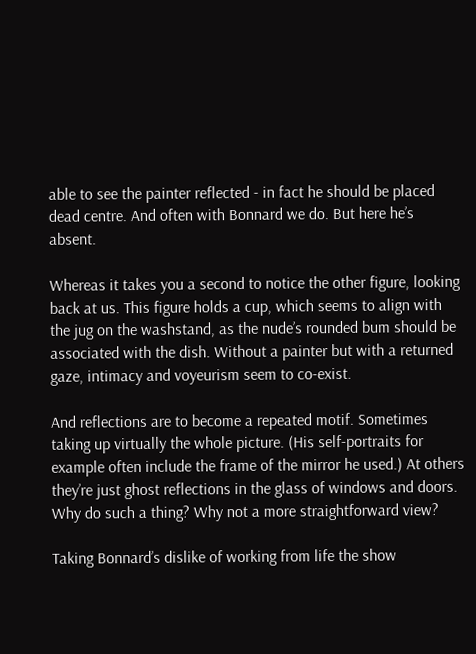able to see the painter reflected - in fact he should be placed dead centre. And often with Bonnard we do. But here he’s absent.

Whereas it takes you a second to notice the other figure, looking back at us. This figure holds a cup, which seems to align with the jug on the washstand, as the nude’s rounded bum should be associated with the dish. Without a painter but with a returned gaze, intimacy and voyeurism seem to co-exist.

And reflections are to become a repeated motif. Sometimes taking up virtually the whole picture. (His self-portraits for example often include the frame of the mirror he used.) At others they’re just ghost reflections in the glass of windows and doors. Why do such a thing? Why not a more straightforward view?

Taking Bonnard’s dislike of working from life the show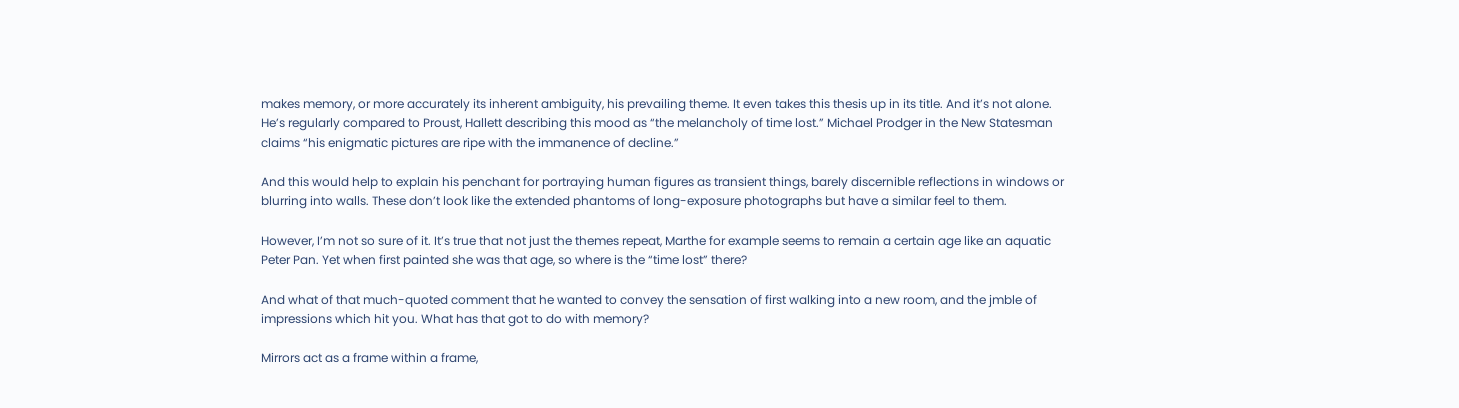makes memory, or more accurately its inherent ambiguity, his prevailing theme. It even takes this thesis up in its title. And it’s not alone. He’s regularly compared to Proust, Hallett describing this mood as “the melancholy of time lost.” Michael Prodger in the New Statesman claims “his enigmatic pictures are ripe with the immanence of decline.”

And this would help to explain his penchant for portraying human figures as transient things, barely discernible reflections in windows or blurring into walls. These don’t look like the extended phantoms of long-exposure photographs but have a similar feel to them.

However, I’m not so sure of it. It’s true that not just the themes repeat, Marthe for example seems to remain a certain age like an aquatic Peter Pan. Yet when first painted she was that age, so where is the “time lost” there?

And what of that much-quoted comment that he wanted to convey the sensation of first walking into a new room, and the jmble of impressions which hit you. What has that got to do with memory?

Mirrors act as a frame within a frame,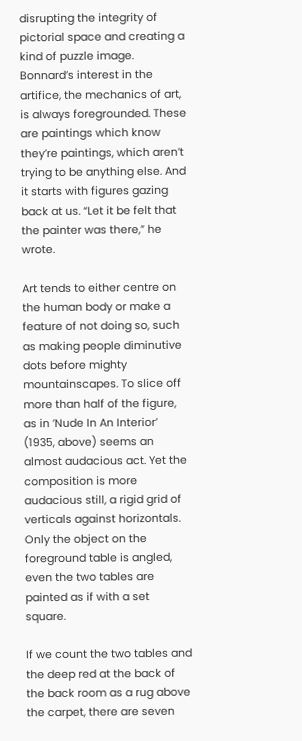disrupting the integrity of pictorial space and creating a kind of puzzle image. Bonnard’s interest in the artifice, the mechanics of art, is always foregrounded. These are paintings which know they’re paintings, which aren’t trying to be anything else. And it starts with figures gazing back at us. “Let it be felt that the painter was there,” he wrote.

Art tends to either centre on the human body or make a feature of not doing so, such as making people diminutive dots before mighty mountainscapes. To slice off more than half of the figure, as in ’Nude In An Interior’ (1935, above) seems an almost audacious act. Yet the composition is more audacious still, a rigid grid of verticals against horizontals. Only the object on the foreground table is angled, even the two tables are painted as if with a set square.

If we count the two tables and the deep red at the back of the back room as a rug above the carpet, there are seven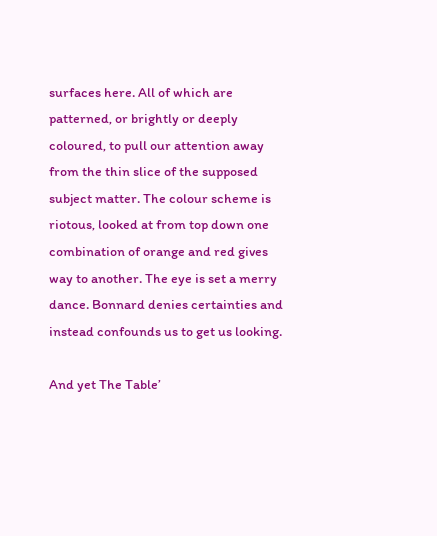surfaces here. All of which are patterned, or brightly or deeply coloured, to pull our attention away from the thin slice of the supposed subject matter. The colour scheme is riotous, looked at from top down one combination of orange and red gives way to another. The eye is set a merry dance. Bonnard denies certainties and instead confounds us to get us looking.

And yet The Table’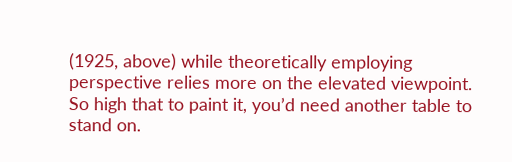(1925, above) while theoretically employing perspective relies more on the elevated viewpoint. So high that to paint it, you’d need another table to stand on.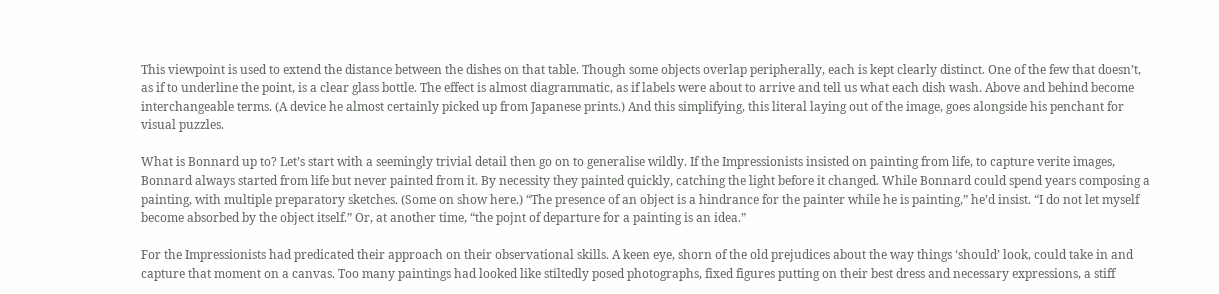This viewpoint is used to extend the distance between the dishes on that table. Though some objects overlap peripherally, each is kept clearly distinct. One of the few that doesn’t, as if to underline the point, is a clear glass bottle. The effect is almost diagrammatic, as if labels were about to arrive and tell us what each dish wash. Above and behind become interchangeable terms. (A device he almost certainly picked up from Japanese prints.) And this simplifying, this literal laying out of the image, goes alongside his penchant for visual puzzles.

What is Bonnard up to? Let’s start with a seemingly trivial detail then go on to generalise wildly. If the Impressionists insisted on painting from life, to capture verite images, Bonnard always started from life but never painted from it. By necessity they painted quickly, catching the light before it changed. While Bonnard could spend years composing a painting, with multiple preparatory sketches. (Some on show here.) “The presence of an object is a hindrance for the painter while he is painting,” he’d insist. “I do not let myself become absorbed by the object itself.” Or, at another time, “the pojnt of departure for a painting is an idea.”

For the Impressionists had predicated their approach on their observational skills. A keen eye, shorn of the old prejudices about the way things ‘should’ look, could take in and capture that moment on a canvas. Too many paintings had looked like stiltedly posed photographs, fixed figures putting on their best dress and necessary expressions, a stiff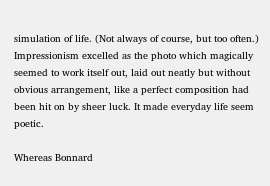simulation of life. (Not always of course, but too often.) Impressionism excelled as the photo which magically seemed to work itself out, laid out neatly but without obvious arrangement, like a perfect composition had been hit on by sheer luck. It made everyday life seem poetic.

Whereas Bonnard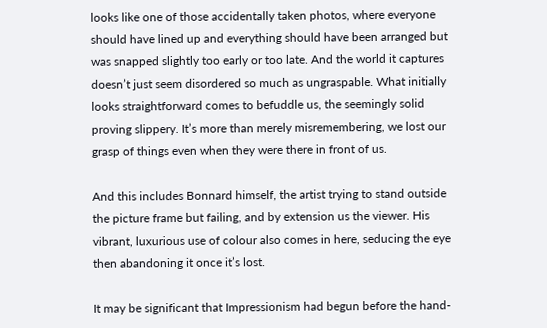looks like one of those accidentally taken photos, where everyone should have lined up and everything should have been arranged but was snapped slightly too early or too late. And the world it captures doesn’t just seem disordered so much as ungraspable. What initially looks straightforward comes to befuddle us, the seemingly solid proving slippery. It’s more than merely misremembering, we lost our grasp of things even when they were there in front of us.

And this includes Bonnard himself, the artist trying to stand outside the picture frame but failing, and by extension us the viewer. His vibrant, luxurious use of colour also comes in here, seducing the eye then abandoning it once it’s lost.

It may be significant that Impressionism had begun before the hand-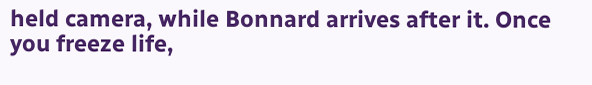held camera, while Bonnard arrives after it. Once you freeze life,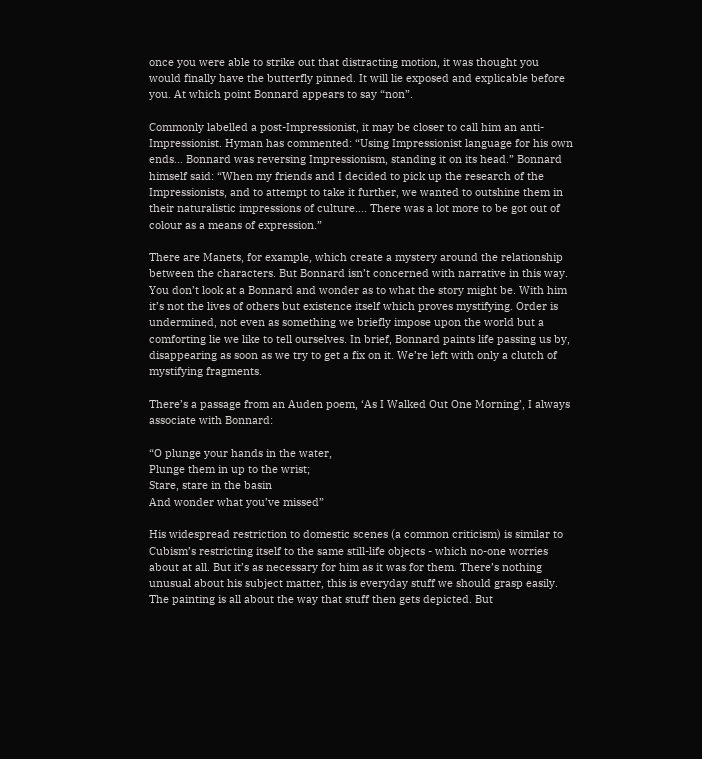once you were able to strike out that distracting motion, it was thought you would finally have the butterfly pinned. It will lie exposed and explicable before you. At which point Bonnard appears to say “non”.

Commonly labelled a post-Impressionist, it may be closer to call him an anti-Impressionist. Hyman has commented: “Using Impressionist language for his own ends… Bonnard was reversing Impressionism, standing it on its head.” Bonnard himself said: “When my friends and I decided to pick up the research of the Impressionists, and to attempt to take it further, we wanted to outshine them in their naturalistic impressions of culture…. There was a lot more to be got out of colour as a means of expression.”

There are Manets, for example, which create a mystery around the relationship between the characters. But Bonnard isn’t concerned with narrative in this way. You don’t look at a Bonnard and wonder as to what the story might be. With him it’s not the lives of others but existence itself which proves mystifying. Order is undermined, not even as something we briefly impose upon the world but a comforting lie we like to tell ourselves. In brief, Bonnard paints life passing us by, disappearing as soon as we try to get a fix on it. We’re left with only a clutch of mystifying fragments.

There’s a passage from an Auden poem, ‘As I Walked Out One Morning’, I always associate with Bonnard:

“O plunge your hands in the water,
Plunge them in up to the wrist;
Stare, stare in the basin
And wonder what you’ve missed”

His widespread restriction to domestic scenes (a common criticism) is similar to Cubism’s restricting itself to the same still-life objects - which no-one worries about at all. But it’s as necessary for him as it was for them. There’s nothing unusual about his subject matter, this is everyday stuff we should grasp easily. The painting is all about the way that stuff then gets depicted. But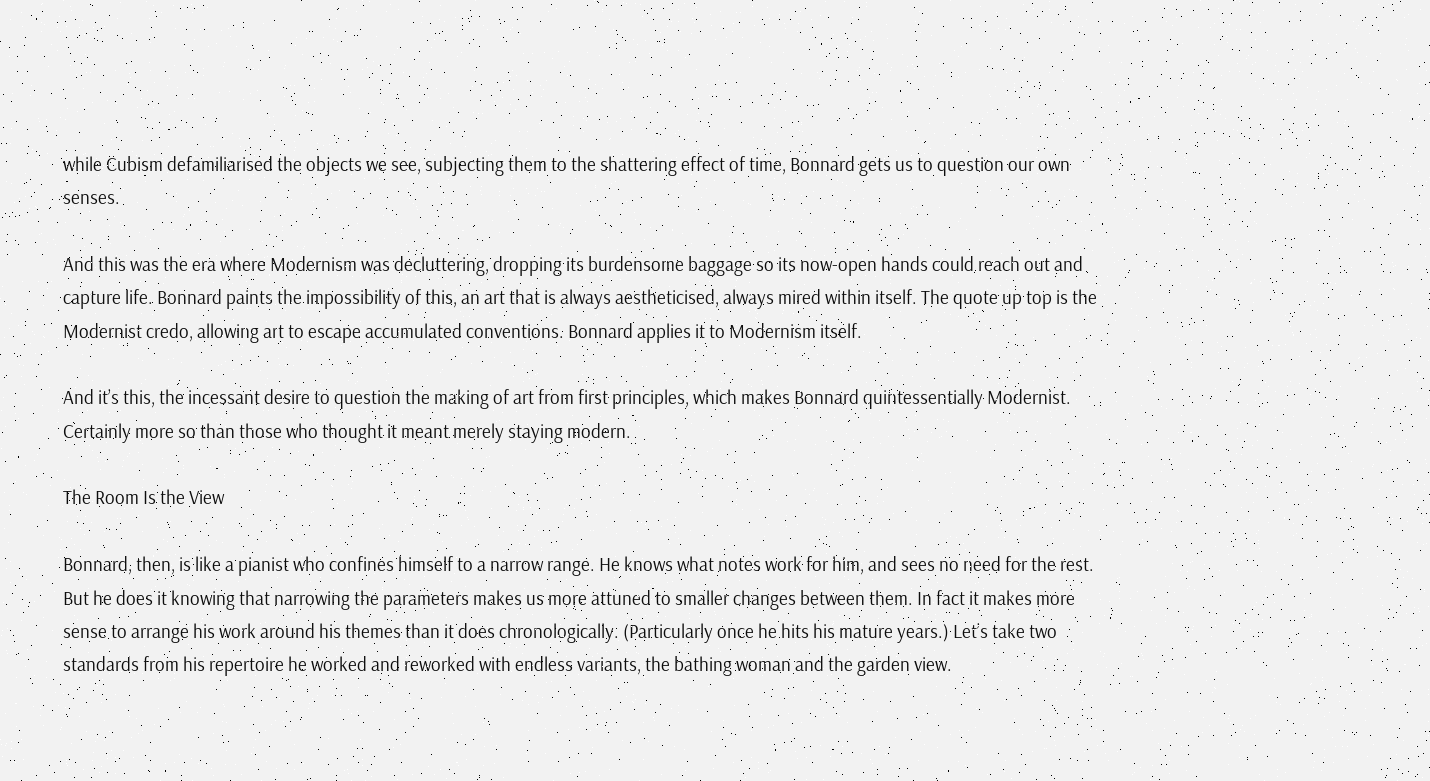while Cubism defamiliarised the objects we see, subjecting them to the shattering effect of time, Bonnard gets us to question our own senses.

And this was the era where Modernism was decluttering, dropping its burdensome baggage so its now-open hands could reach out and capture life. Bonnard paints the impossibility of this, an art that is always aestheticised, always mired within itself. The quote up top is the Modernist credo, allowing art to escape accumulated conventions. Bonnard applies it to Modernism itself.

And it’s this, the incessant desire to question the making of art from first principles, which makes Bonnard quintessentially Modernist. Certainly more so than those who thought it meant merely staying modern.

The Room Is the View

Bonnard, then, is like a pianist who confines himself to a narrow range. He knows what notes work for him, and sees no need for the rest. But he does it knowing that narrowing the parameters makes us more attuned to smaller changes between them. In fact it makes more sense to arrange his work around his themes than it does chronologically. (Particularly once he hits his mature years.) Let’s take two standards from his repertoire he worked and reworked with endless variants, the bathing woman and the garden view.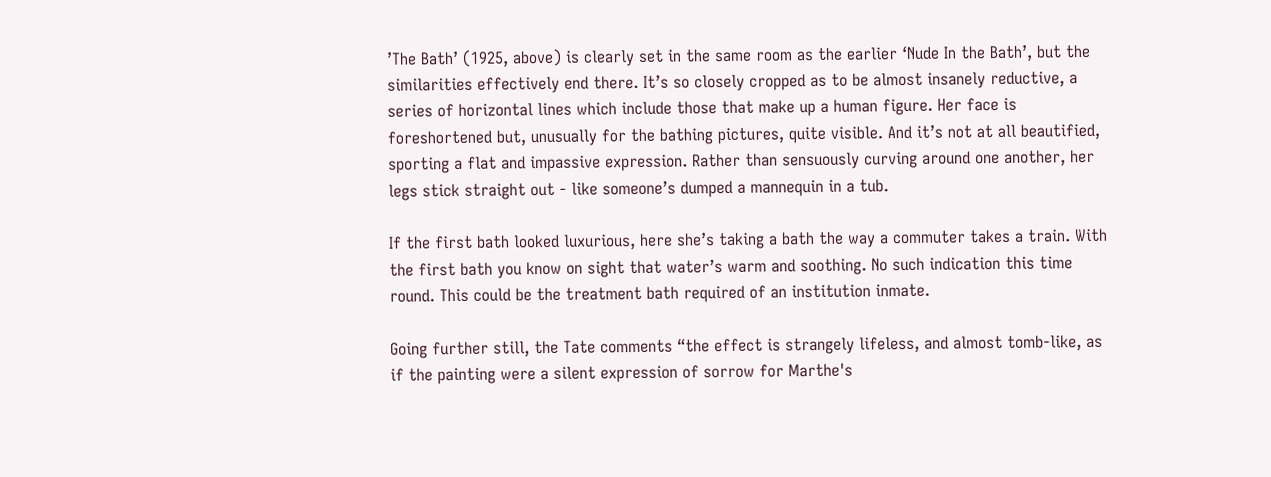’The Bath’ (1925, above) is clearly set in the same room as the earlier ‘Nude In the Bath’, but the similarities effectively end there. It’s so closely cropped as to be almost insanely reductive, a series of horizontal lines which include those that make up a human figure. Her face is foreshortened but, unusually for the bathing pictures, quite visible. And it’s not at all beautified, sporting a flat and impassive expression. Rather than sensuously curving around one another, her legs stick straight out - like someone’s dumped a mannequin in a tub.

If the first bath looked luxurious, here she’s taking a bath the way a commuter takes a train. With the first bath you know on sight that water’s warm and soothing. No such indication this time round. This could be the treatment bath required of an institution inmate.

Going further still, the Tate comments “the effect is strangely lifeless, and almost tomb-like, as if the painting were a silent expression of sorrow for Marthe's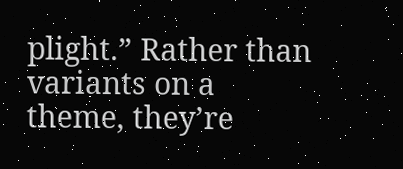plight.” Rather than variants on a theme, they’re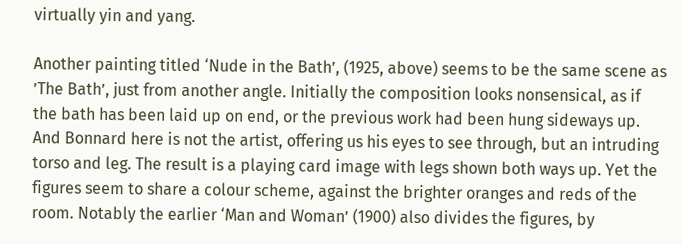virtually yin and yang.

Another painting titled ‘Nude in the Bath’, (1925, above) seems to be the same scene as ’The Bath’, just from another angle. Initially the composition looks nonsensical, as if the bath has been laid up on end, or the previous work had been hung sideways up. And Bonnard here is not the artist, offering us his eyes to see through, but an intruding torso and leg. The result is a playing card image with legs shown both ways up. Yet the figures seem to share a colour scheme, against the brighter oranges and reds of the room. Notably the earlier ‘Man and Woman’ (1900) also divides the figures, by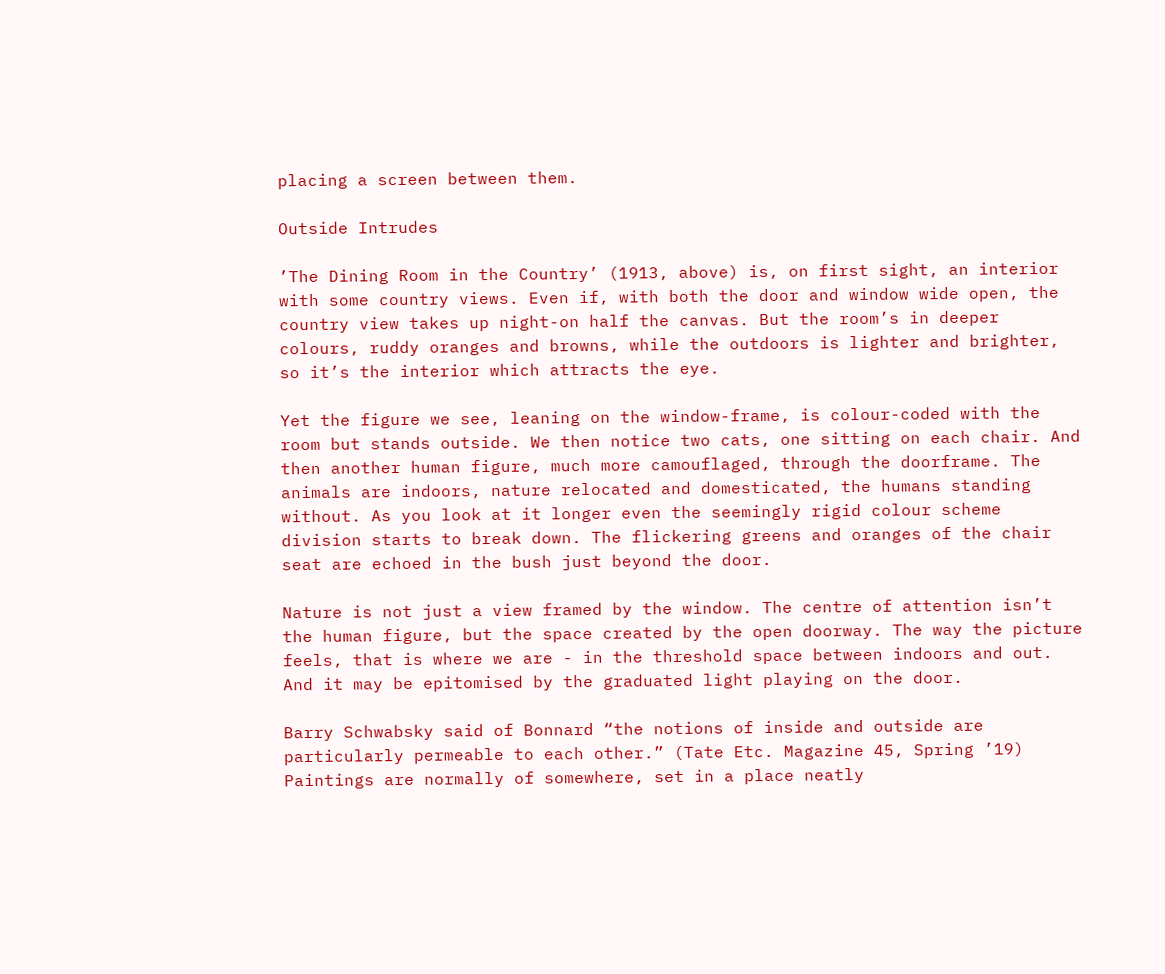placing a screen between them.

Outside Intrudes

’The Dining Room in the Country’ (1913, above) is, on first sight, an interior with some country views. Even if, with both the door and window wide open, the country view takes up night-on half the canvas. But the room’s in deeper colours, ruddy oranges and browns, while the outdoors is lighter and brighter, so it’s the interior which attracts the eye.

Yet the figure we see, leaning on the window-frame, is colour-coded with the room but stands outside. We then notice two cats, one sitting on each chair. And then another human figure, much more camouflaged, through the doorframe. The animals are indoors, nature relocated and domesticated, the humans standing without. As you look at it longer even the seemingly rigid colour scheme division starts to break down. The flickering greens and oranges of the chair seat are echoed in the bush just beyond the door.

Nature is not just a view framed by the window. The centre of attention isn’t the human figure, but the space created by the open doorway. The way the picture feels, that is where we are - in the threshold space between indoors and out. And it may be epitomised by the graduated light playing on the door.

Barry Schwabsky said of Bonnard “the notions of inside and outside are particularly permeable to each other.” (Tate Etc. Magazine 45, Spring ’19) Paintings are normally of somewhere, set in a place neatly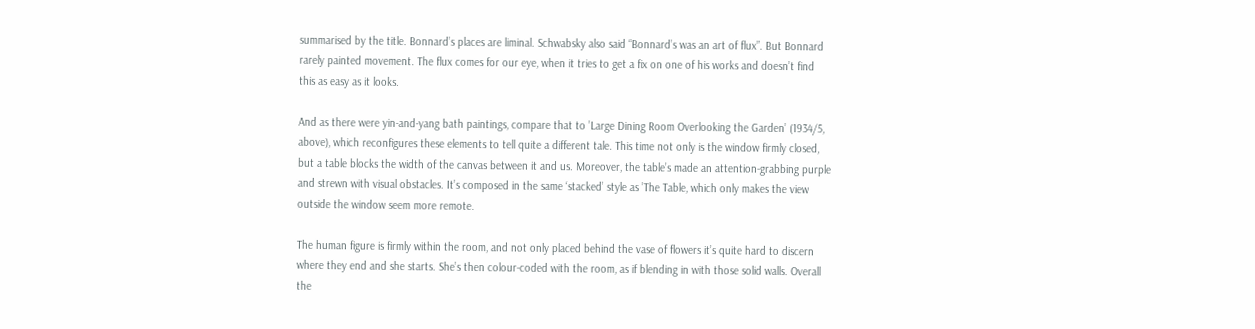summarised by the title. Bonnard’s places are liminal. Schwabsky also said “Bonnard’s was an art of flux”. But Bonnard rarely painted movement. The flux comes for our eye, when it tries to get a fix on one of his works and doesn’t find this as easy as it looks.

And as there were yin-and-yang bath paintings, compare that to ’Large Dining Room Overlooking the Garden’ (1934/5, above), which reconfigures these elements to tell quite a different tale. This time not only is the window firmly closed, but a table blocks the width of the canvas between it and us. Moreover, the table’s made an attention-grabbing purple and strewn with visual obstacles. It’s composed in the same ‘stacked’ style as ’The Table, which only makes the view outside the window seem more remote.

The human figure is firmly within the room, and not only placed behind the vase of flowers it’s quite hard to discern where they end and she starts. She’s then colour-coded with the room, as if blending in with those solid walls. Overall the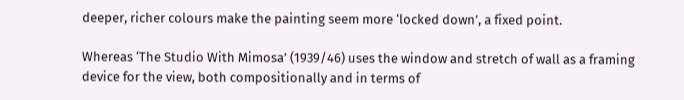deeper, richer colours make the painting seem more ‘locked down’, a fixed point.

Whereas ‘The Studio With Mimosa’ (1939/46) uses the window and stretch of wall as a framing device for the view, both compositionally and in terms of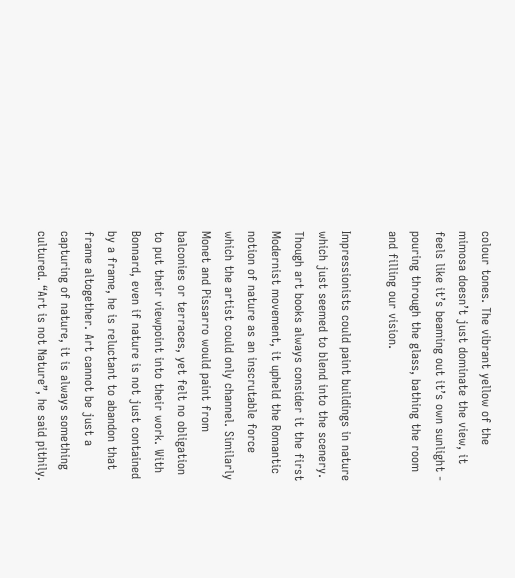colour tones. The vibrant yellow of the mimosa doesn’t just dominate the view, it feels like it’s beaming out it’s own sunlight - pouring through the glass, bathing the room and filling our vision.

Impressionists could paint buildings in nature which just seemed to blend into the scenery. Though art books always consider it the first Modernist movement, it upheld the Romantic notion of nature as an inscrutable force which the artist could only channel. Similarly Monet and Pissarro would paint from balconies or terraces, yet felt no obligation to put their viewpoint into their work. With Bonnard, even if nature is not just contained by a frame, he is reluctant to abandon that frame altogether. Art cannot be just a capturing of nature, it is always something cultured. “Art is not Nature”, he said pithily.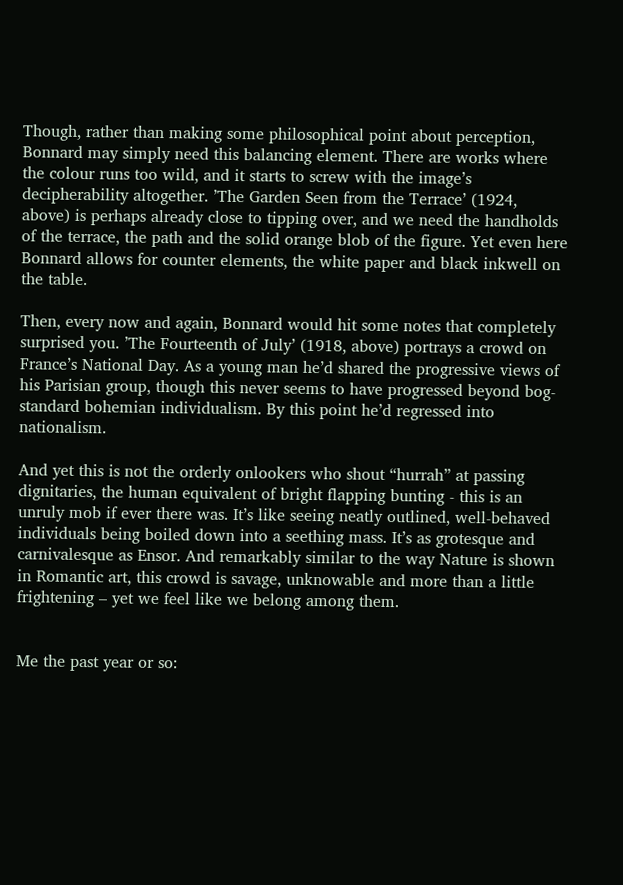Though, rather than making some philosophical point about perception, Bonnard may simply need this balancing element. There are works where the colour runs too wild, and it starts to screw with the image’s decipherability altogether. ’The Garden Seen from the Terrace’ (1924, above) is perhaps already close to tipping over, and we need the handholds of the terrace, the path and the solid orange blob of the figure. Yet even here Bonnard allows for counter elements, the white paper and black inkwell on the table.

Then, every now and again, Bonnard would hit some notes that completely surprised you. ’The Fourteenth of July’ (1918, above) portrays a crowd on France’s National Day. As a young man he’d shared the progressive views of his Parisian group, though this never seems to have progressed beyond bog-standard bohemian individualism. By this point he’d regressed into nationalism.

And yet this is not the orderly onlookers who shout “hurrah” at passing dignitaries, the human equivalent of bright flapping bunting - this is an unruly mob if ever there was. It’s like seeing neatly outlined, well-behaved individuals being boiled down into a seething mass. It’s as grotesque and carnivalesque as Ensor. And remarkably similar to the way Nature is shown in Romantic art, this crowd is savage, unknowable and more than a little frightening – yet we feel like we belong among them.


Me the past year or so: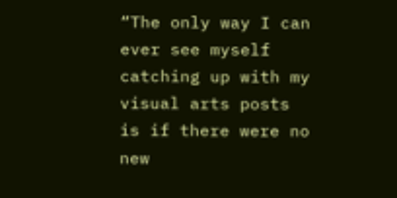“The only way I can ever see myself catching up with my visual arts posts is if there were no new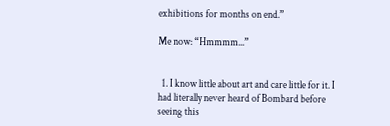exhibitions for months on end.”

Me now: “Hmmmm...”


  1. I know little about art and care little for it. I had literally never heard of Bombard before seeing this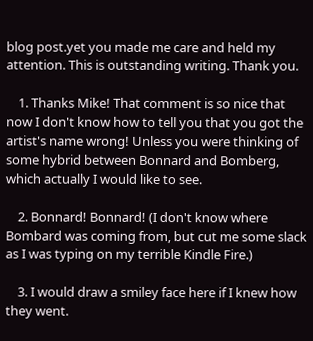blog post.yet you made me care and held my attention. This is outstanding writing. Thank you.

    1. Thanks Mike! That comment is so nice that now I don't know how to tell you that you got the artist's name wrong! Unless you were thinking of some hybrid between Bonnard and Bomberg, which actually I would like to see.

    2. Bonnard! Bonnard! (I don't know where Bombard was coming from, but cut me some slack as I was typing on my terrible Kindle Fire.)

    3. I would draw a smiley face here if I knew how they went.